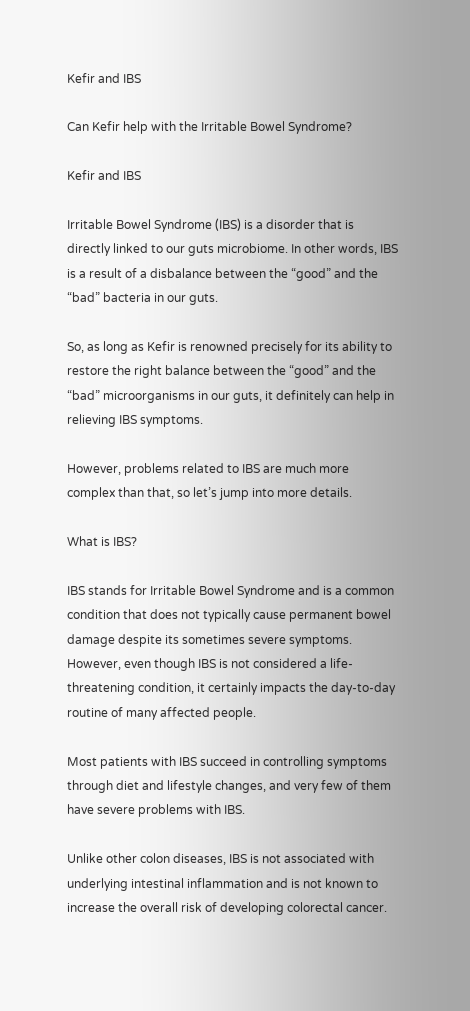Kefir and IBS

Can Kefir help with the Irritable Bowel Syndrome?

Kefir and IBS

Irritable Bowel Syndrome (IBS) is a disorder that is directly linked to our guts microbiome. In other words, IBS is a result of a disbalance between the “good” and the “bad” bacteria in our guts.

So, as long as Kefir is renowned precisely for its ability to restore the right balance between the “good” and the “bad” microorganisms in our guts, it definitely can help in relieving IBS symptoms.

However, problems related to IBS are much more complex than that, so let’s jump into more details.

What is IBS?

IBS stands for Irritable Bowel Syndrome and is a common condition that does not typically cause permanent bowel damage despite its sometimes severe symptoms. However, even though IBS is not considered a life-threatening condition, it certainly impacts the day-to-day routine of many affected people.

Most patients with IBS succeed in controlling symptoms through diet and lifestyle changes, and very few of them have severe problems with IBS.

Unlike other colon diseases, IBS is not associated with underlying intestinal inflammation and is not known to increase the overall risk of developing colorectal cancer.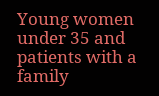Young women under 35 and patients with a family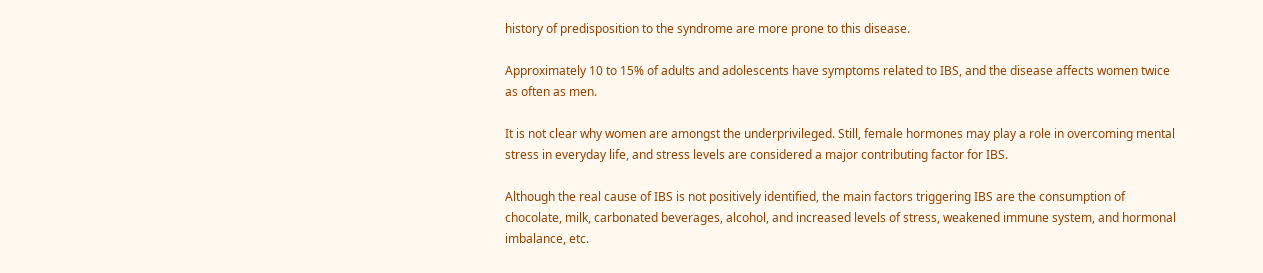history of predisposition to the syndrome are more prone to this disease.

Approximately 10 to 15% of adults and adolescents have symptoms related to IBS, and the disease affects women twice as often as men.

It is not clear why women are amongst the underprivileged. Still, female hormones may play a role in overcoming mental stress in everyday life, and stress levels are considered a major contributing factor for IBS.

Although the real cause of IBS is not positively identified, the main factors triggering IBS are the consumption of chocolate, milk, carbonated beverages, alcohol, and increased levels of stress, weakened immune system, and hormonal imbalance, etc.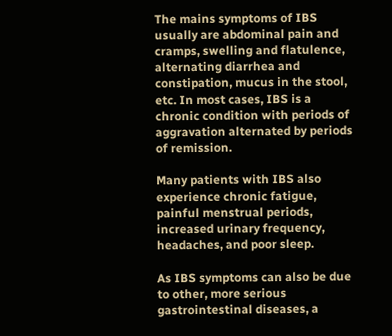The mains symptoms of IBS usually are abdominal pain and cramps, swelling and flatulence, alternating diarrhea and constipation, mucus in the stool, etc. In most cases, IBS is a chronic condition with periods of aggravation alternated by periods of remission.

Many patients with IBS also experience chronic fatigue, painful menstrual periods, increased urinary frequency, headaches, and poor sleep.

As IBS symptoms can also be due to other, more serious gastrointestinal diseases, a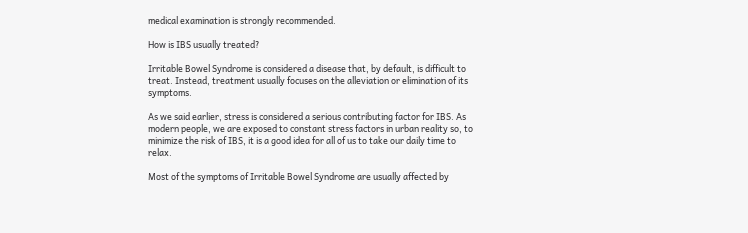medical examination is strongly recommended.

How is IBS usually treated?

Irritable Bowel Syndrome is considered a disease that, by default, is difficult to treat. Instead, treatment usually focuses on the alleviation or elimination of its symptoms.

As we said earlier, stress is considered a serious contributing factor for IBS. As modern people, we are exposed to constant stress factors in urban reality so, to minimize the risk of IBS, it is a good idea for all of us to take our daily time to relax.

Most of the symptoms of Irritable Bowel Syndrome are usually affected by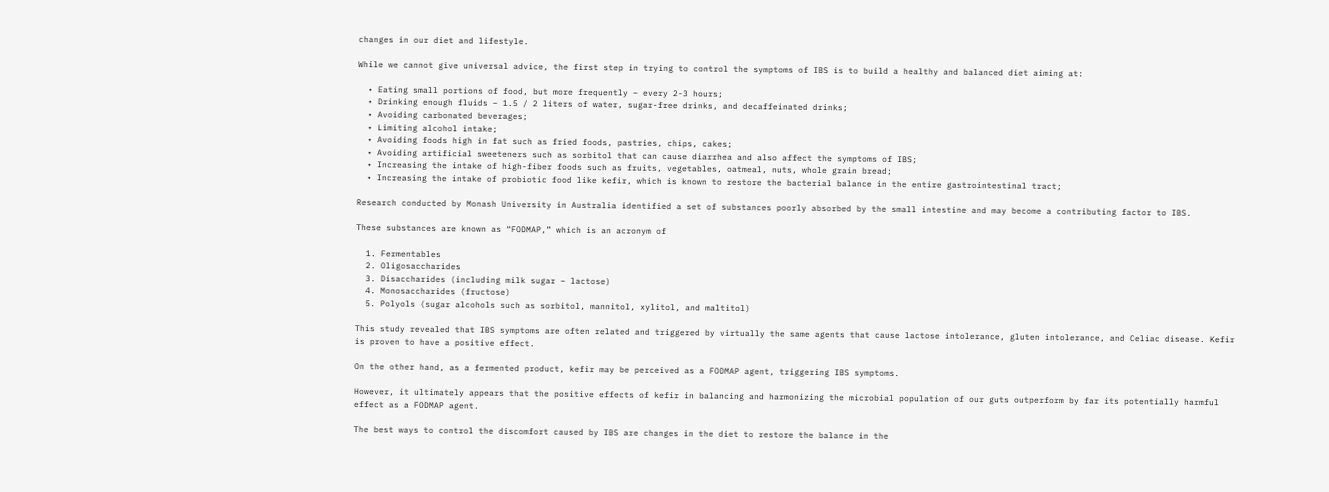changes in our diet and lifestyle.

While we cannot give universal advice, the first step in trying to control the symptoms of IBS is to build a healthy and balanced diet aiming at:

  • Eating small portions of food, but more frequently – every 2-3 hours;
  • Drinking enough fluids – 1.5 / 2 liters of water, sugar-free drinks, and decaffeinated drinks;
  • Avoiding carbonated beverages;
  • Limiting alcohol intake;
  • Avoiding foods high in fat such as fried foods, pastries, chips, cakes;
  • Avoiding artificial sweeteners such as sorbitol that can cause diarrhea and also affect the symptoms of IBS;
  • Increasing the intake of high-fiber foods such as fruits, vegetables, oatmeal, nuts, whole grain bread;
  • Increasing the intake of probiotic food like kefir, which is known to restore the bacterial balance in the entire gastrointestinal tract;

Research conducted by Monash University in Australia identified a set of substances poorly absorbed by the small intestine and may become a contributing factor to IBS.

These substances are known as “FODMAP,” which is an acronym of

  1. Fermentables
  2. Oligosaccharides
  3. Disaccharides (including milk sugar – lactose)
  4. Monosaccharides (fructose)
  5. Polyols (sugar alcohols such as sorbitol, mannitol, xylitol, and maltitol)

This study revealed that IBS symptoms are often related and triggered by virtually the same agents that cause lactose intolerance, gluten intolerance, and Celiac disease. Kefir is proven to have a positive effect.

On the other hand, as a fermented product, kefir may be perceived as a FODMAP agent, triggering IBS symptoms.

However, it ultimately appears that the positive effects of kefir in balancing and harmonizing the microbial population of our guts outperform by far its potentially harmful effect as a FODMAP agent.

The best ways to control the discomfort caused by IBS are changes in the diet to restore the balance in the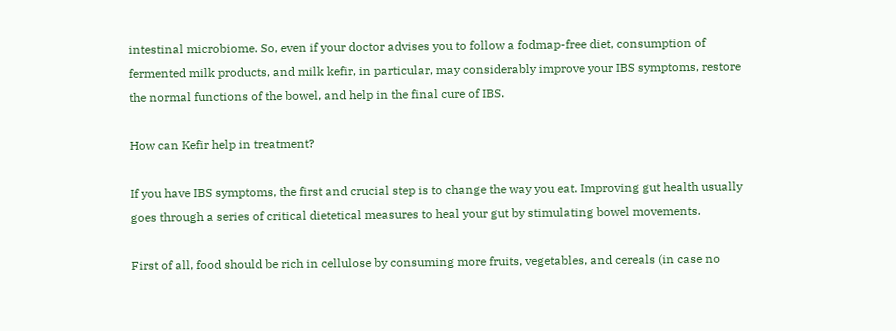intestinal microbiome. So, even if your doctor advises you to follow a fodmap-free diet, consumption of fermented milk products, and milk kefir, in particular, may considerably improve your IBS symptoms, restore the normal functions of the bowel, and help in the final cure of IBS.

How can Kefir help in treatment?

If you have IBS symptoms, the first and crucial step is to change the way you eat. Improving gut health usually goes through a series of critical dietetical measures to heal your gut by stimulating bowel movements.

First of all, food should be rich in cellulose by consuming more fruits, vegetables, and cereals (in case no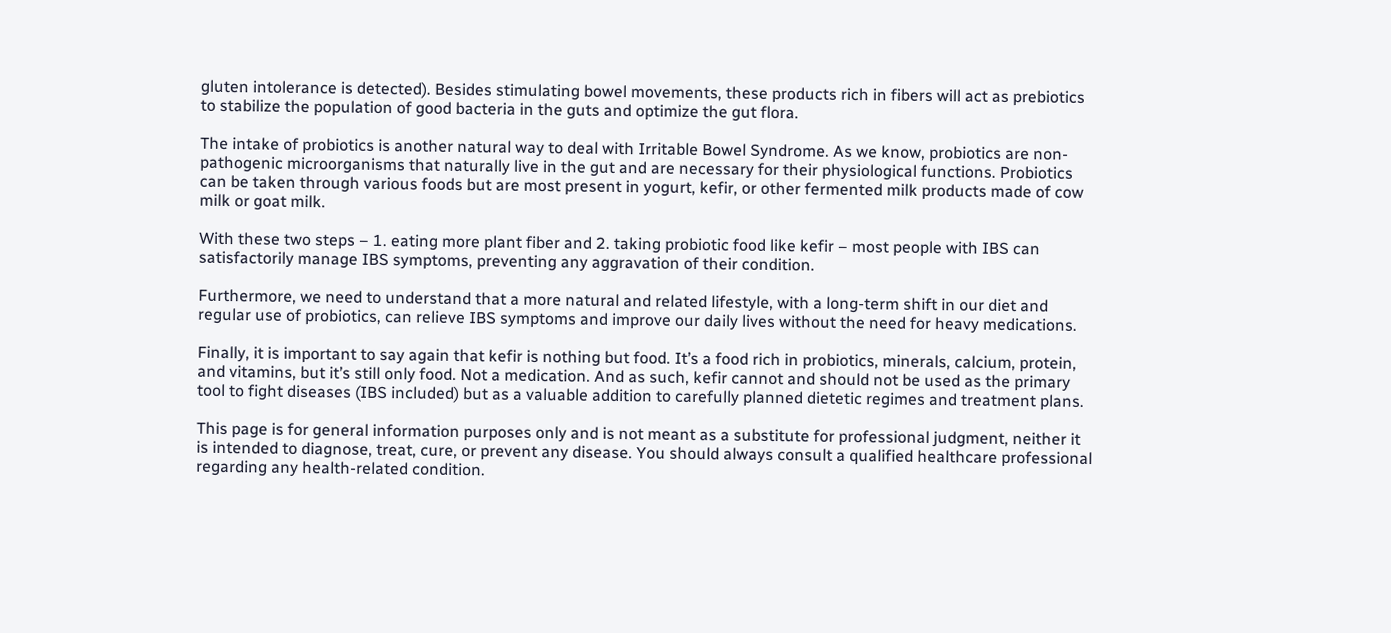gluten intolerance is detected). Besides stimulating bowel movements, these products rich in fibers will act as prebiotics to stabilize the population of good bacteria in the guts and optimize the gut flora.

The intake of probiotics is another natural way to deal with Irritable Bowel Syndrome. As we know, probiotics are non-pathogenic microorganisms that naturally live in the gut and are necessary for their physiological functions. Probiotics can be taken through various foods but are most present in yogurt, kefir, or other fermented milk products made of cow milk or goat milk.

With these two steps – 1. eating more plant fiber and 2. taking probiotic food like kefir – most people with IBS can satisfactorily manage IBS symptoms, preventing any aggravation of their condition.

Furthermore, we need to understand that a more natural and related lifestyle, with a long-term shift in our diet and regular use of probiotics, can relieve IBS symptoms and improve our daily lives without the need for heavy medications.

Finally, it is important to say again that kefir is nothing but food. It’s a food rich in probiotics, minerals, calcium, protein, and vitamins, but it’s still only food. Not a medication. And as such, kefir cannot and should not be used as the primary tool to fight diseases (IBS included) but as a valuable addition to carefully planned dietetic regimes and treatment plans.

This page is for general information purposes only and is not meant as a substitute for professional judgment, neither it is intended to diagnose, treat, cure, or prevent any disease. You should always consult a qualified healthcare professional regarding any health-related condition.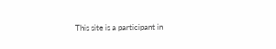This site is a participant in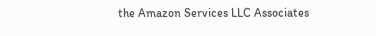the Amazon Services LLC Associates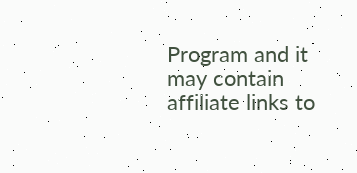Program and it may contain affiliate links to